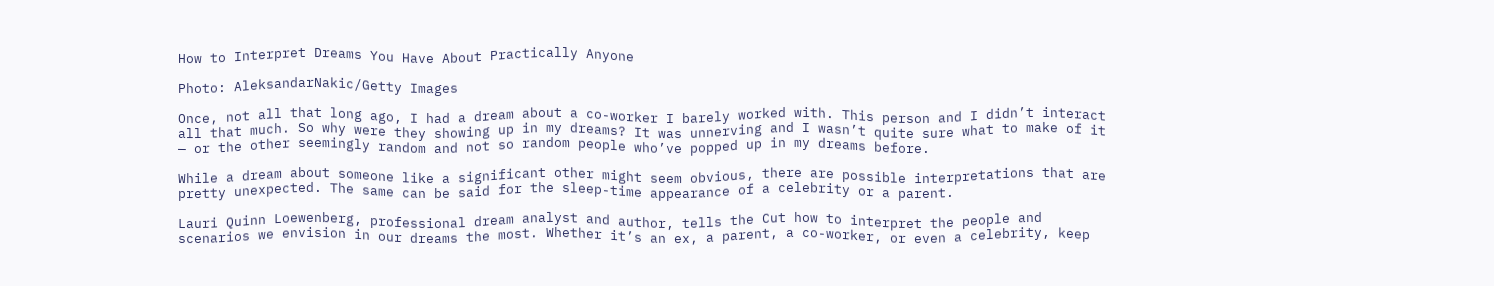How to Interpret Dreams You Have About Practically Anyone

Photo: AleksandarNakic/Getty Images

Once, not all that long ago, I had a dream about a co-worker I barely worked with. This person and I didn’t interact all that much. So why were they showing up in my dreams? It was unnerving and I wasn’t quite sure what to make of it — or the other seemingly random and not so random people who’ve popped up in my dreams before.

While a dream about someone like a significant other might seem obvious, there are possible interpretations that are pretty unexpected. The same can be said for the sleep-time appearance of a celebrity or a parent.

Lauri Quinn Loewenberg, professional dream analyst and author, tells the Cut how to interpret the people and scenarios we envision in our dreams the most. Whether it’s an ex, a parent, a co-worker, or even a celebrity, keep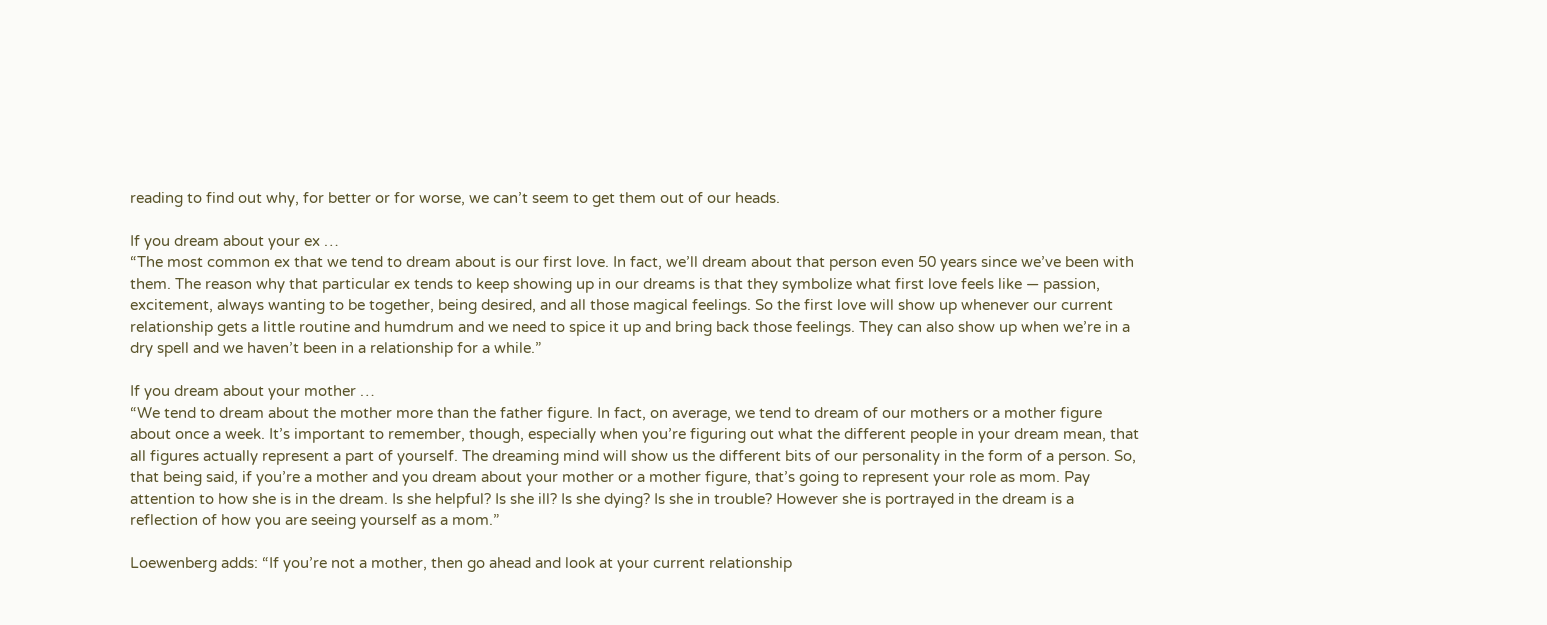reading to find out why, for better or for worse, we can’t seem to get them out of our heads.

If you dream about your ex …
“The most common ex that we tend to dream about is our first love. In fact, we’ll dream about that person even 50 years since we’ve been with them. The reason why that particular ex tends to keep showing up in our dreams is that they symbolize what first love feels like — passion, excitement, always wanting to be together, being desired, and all those magical feelings. So the first love will show up whenever our current relationship gets a little routine and humdrum and we need to spice it up and bring back those feelings. They can also show up when we’re in a dry spell and we haven’t been in a relationship for a while.”

If you dream about your mother …
“We tend to dream about the mother more than the father figure. In fact, on average, we tend to dream of our mothers or a mother figure about once a week. It’s important to remember, though, especially when you’re figuring out what the different people in your dream mean, that all figures actually represent a part of yourself. The dreaming mind will show us the different bits of our personality in the form of a person. So, that being said, if you’re a mother and you dream about your mother or a mother figure, that’s going to represent your role as mom. Pay attention to how she is in the dream. Is she helpful? Is she ill? Is she dying? Is she in trouble? However she is portrayed in the dream is a reflection of how you are seeing yourself as a mom.”

Loewenberg adds: “If you’re not a mother, then go ahead and look at your current relationship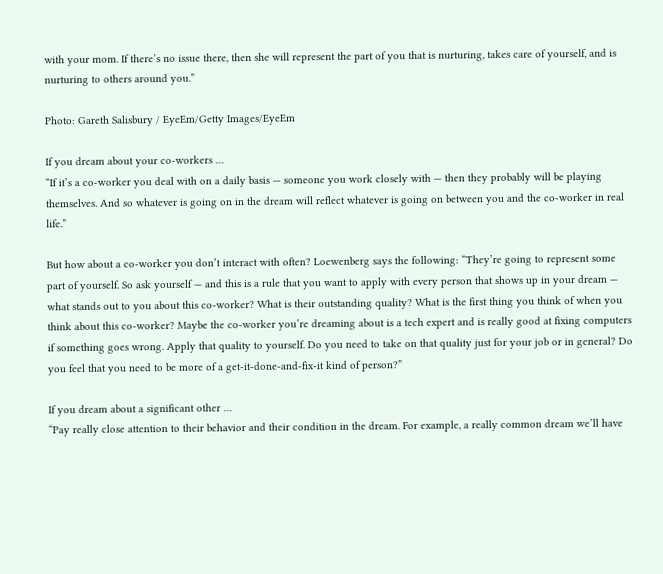with your mom. If there’s no issue there, then she will represent the part of you that is nurturing, takes care of yourself, and is nurturing to others around you.”

Photo: Gareth Salisbury / EyeEm/Getty Images/EyeEm

If you dream about your co-workers …
“If it’s a co-worker you deal with on a daily basis — someone you work closely with — then they probably will be playing themselves. And so whatever is going on in the dream will reflect whatever is going on between you and the co-worker in real life.”

But how about a co-worker you don’t interact with often? Loewenberg says the following: “They’re going to represent some part of yourself. So ask yourself — and this is a rule that you want to apply with every person that shows up in your dream — what stands out to you about this co-worker? What is their outstanding quality? What is the first thing you think of when you think about this co-worker? Maybe the co-worker you’re dreaming about is a tech expert and is really good at fixing computers if something goes wrong. Apply that quality to yourself. Do you need to take on that quality just for your job or in general? Do you feel that you need to be more of a get-it-done-and-fix-it kind of person?”

If you dream about a significant other …
“Pay really close attention to their behavior and their condition in the dream. For example, a really common dream we’ll have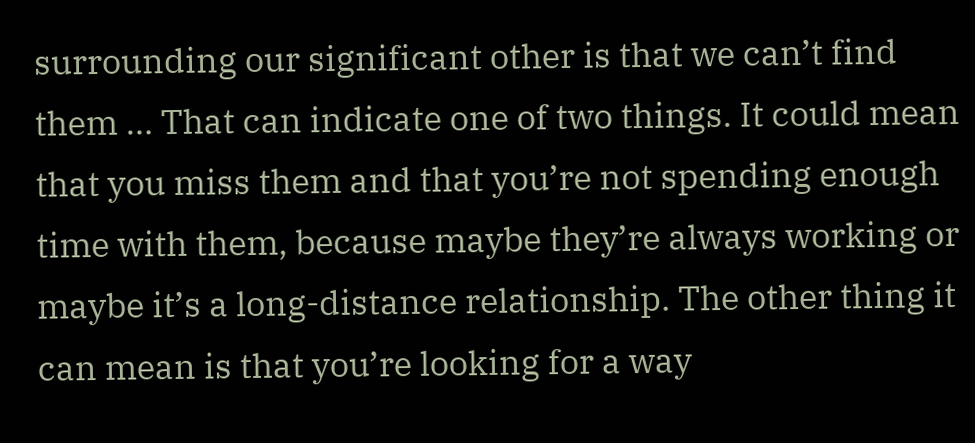surrounding our significant other is that we can’t find them … That can indicate one of two things. It could mean that you miss them and that you’re not spending enough time with them, because maybe they’re always working or maybe it’s a long-distance relationship. The other thing it can mean is that you’re looking for a way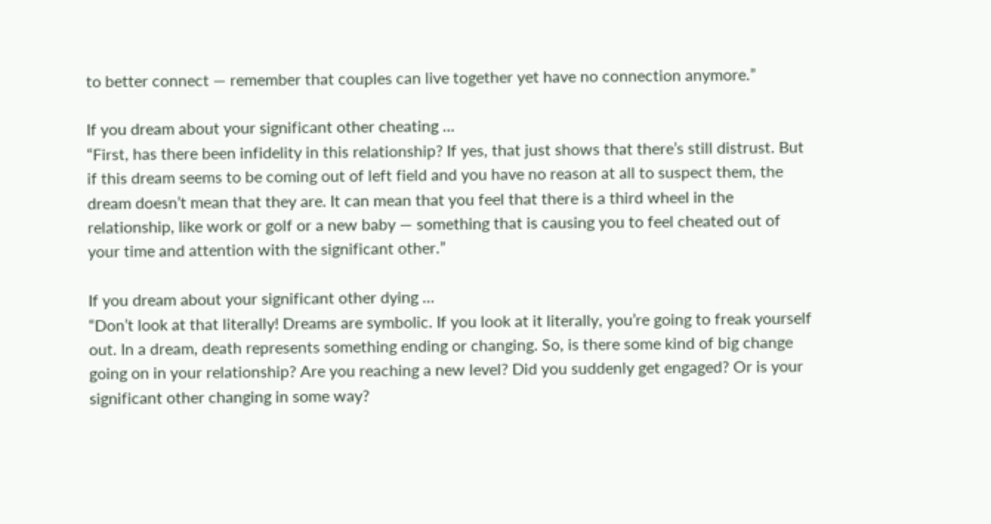to better connect — remember that couples can live together yet have no connection anymore.”

If you dream about your significant other cheating …
“First, has there been infidelity in this relationship? If yes, that just shows that there’s still distrust. But if this dream seems to be coming out of left field and you have no reason at all to suspect them, the dream doesn’t mean that they are. It can mean that you feel that there is a third wheel in the relationship, like work or golf or a new baby — something that is causing you to feel cheated out of your time and attention with the significant other.”

If you dream about your significant other dying …
“Don’t look at that literally! Dreams are symbolic. If you look at it literally, you’re going to freak yourself out. In a dream, death represents something ending or changing. So, is there some kind of big change going on in your relationship? Are you reaching a new level? Did you suddenly get engaged? Or is your significant other changing in some way?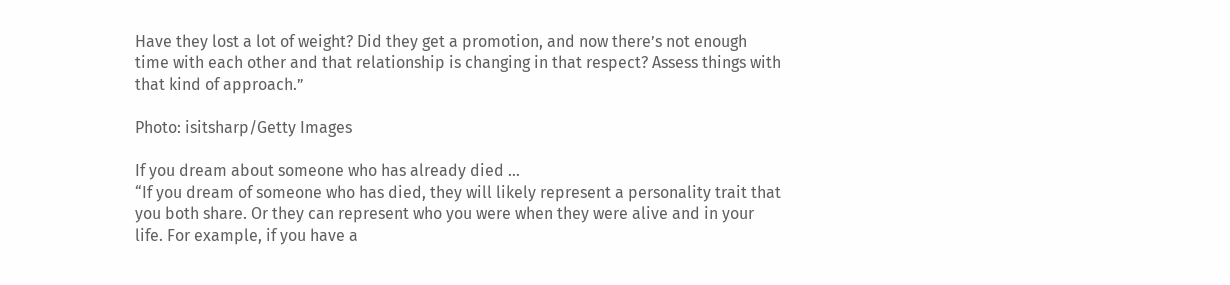Have they lost a lot of weight? Did they get a promotion, and now there’s not enough time with each other and that relationship is changing in that respect? Assess things with that kind of approach.”

Photo: isitsharp/Getty Images

If you dream about someone who has already died …
“If you dream of someone who has died, they will likely represent a personality trait that you both share. Or they can represent who you were when they were alive and in your life. For example, if you have a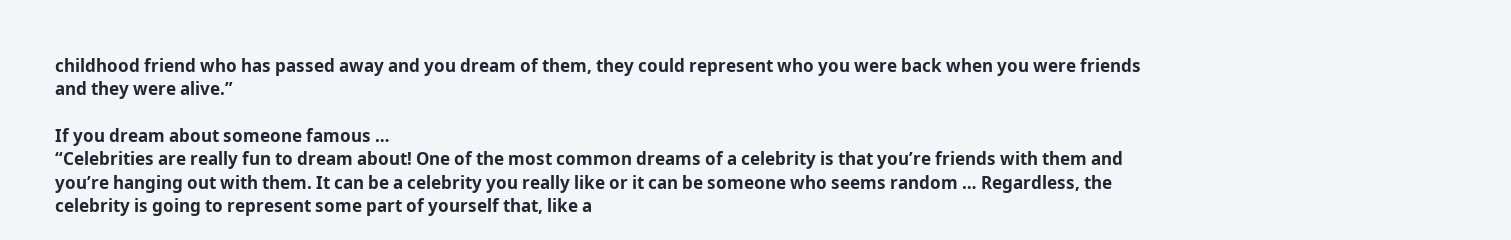childhood friend who has passed away and you dream of them, they could represent who you were back when you were friends and they were alive.”

If you dream about someone famous …
“Celebrities are really fun to dream about! One of the most common dreams of a celebrity is that you’re friends with them and you’re hanging out with them. It can be a celebrity you really like or it can be someone who seems random … Regardless, the celebrity is going to represent some part of yourself that, like a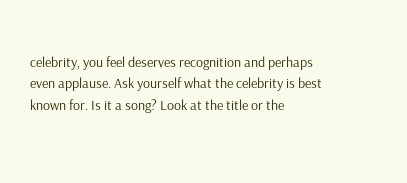celebrity, you feel deserves recognition and perhaps even applause. Ask yourself what the celebrity is best known for. Is it a song? Look at the title or the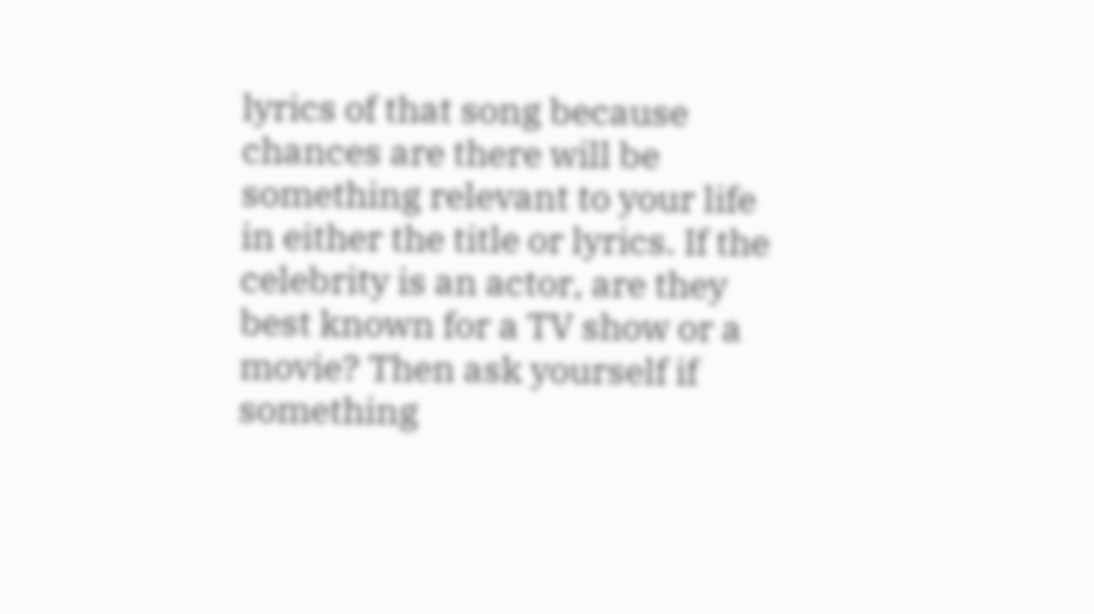lyrics of that song because chances are there will be something relevant to your life in either the title or lyrics. If the celebrity is an actor, are they best known for a TV show or a movie? Then ask yourself if something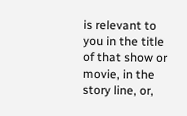is relevant to you in the title of that show or movie, in the story line, or,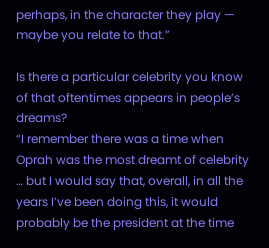perhaps, in the character they play — maybe you relate to that.”

Is there a particular celebrity you know of that oftentimes appears in people’s dreams?
“I remember there was a time when Oprah was the most dreamt of celebrity … but I would say that, overall, in all the years I’ve been doing this, it would probably be the president at the time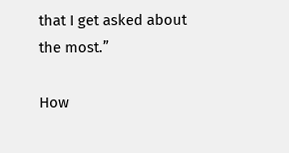that I get asked about the most.”

How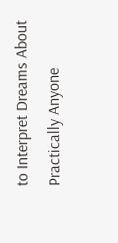to Interpret Dreams About Practically Anyone